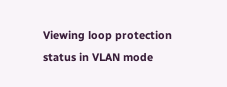Viewing loop protection status in VLAN mode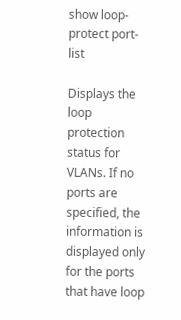show loop-protect port-list

Displays the loop protection status for VLANs. If no ports are specified, the information is displayed only for the ports that have loop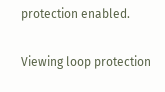protection enabled.

Viewing loop protection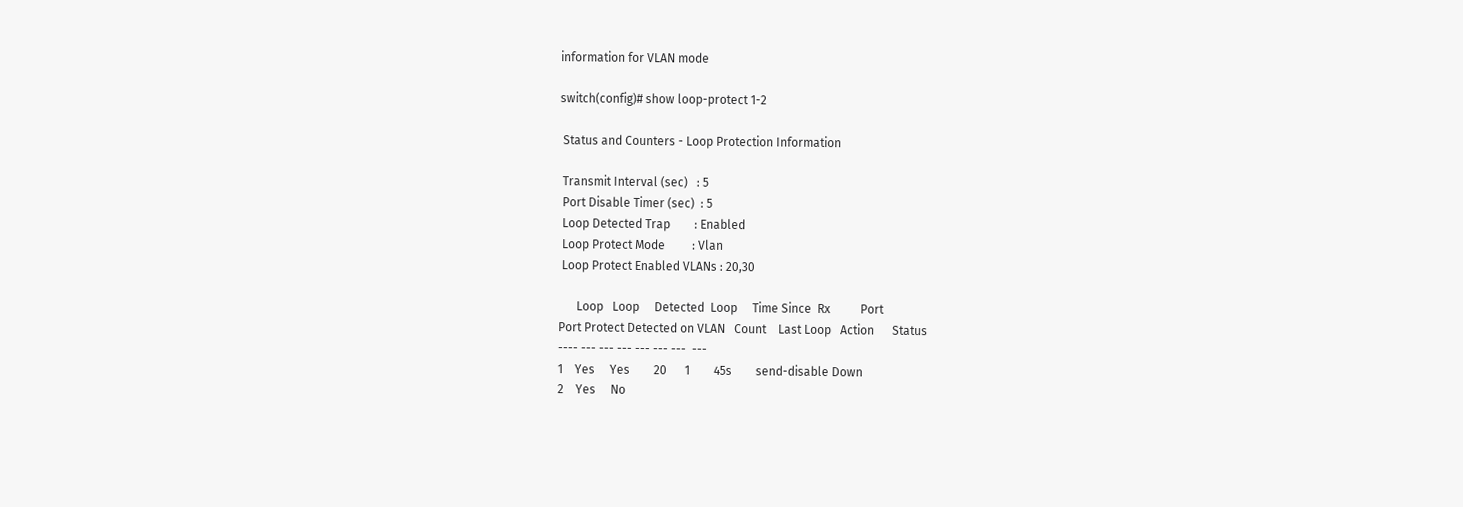information for VLAN mode

switch(config)# show loop-protect 1-2

 Status and Counters - Loop Protection Information

 Transmit Interval (sec)   : 5
 Port Disable Timer (sec)  : 5
 Loop Detected Trap        : Enabled
 Loop Protect Mode         : Vlan
 Loop Protect Enabled VLANs : 20,30

      Loop   Loop     Detected  Loop     Time Since  Rx          Port
Port Protect Detected on VLAN   Count    Last Loop   Action      Status
---- --- --- --- --- --- ---  ---
1    Yes     Yes        20      1        45s        send-disable Down
2    Yes     No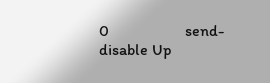0                   send-disable Up